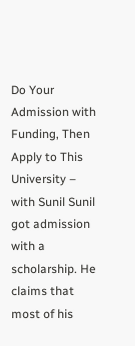Do Your Admission with Funding, Then Apply to This University – with Sunil Sunil got admission with a scholarship. He claims that most of his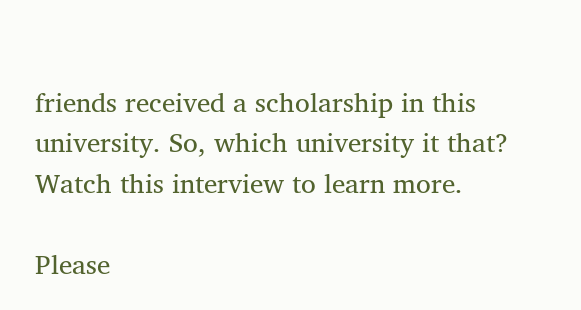friends received a scholarship in this university. So, which university it that? Watch this interview to learn more.

Please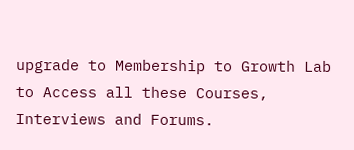upgrade to Membership to Growth Lab to Access all these Courses, Interviews and Forums.